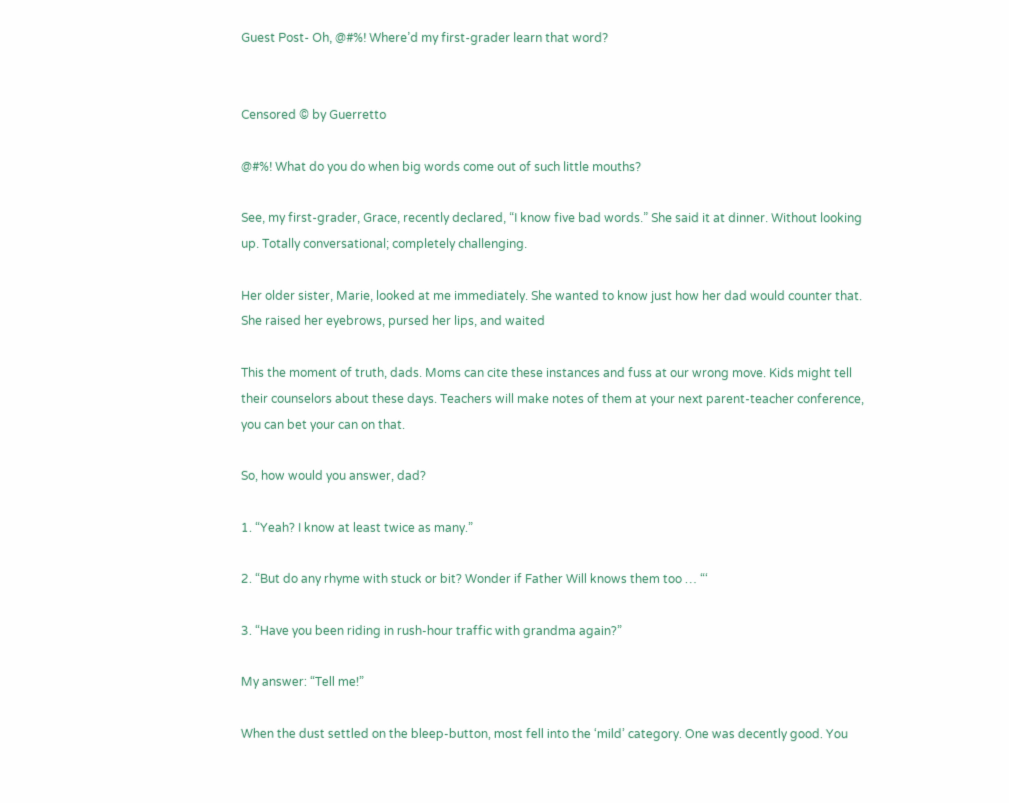Guest Post- Oh, @#%! Where’d my first-grader learn that word?


Censored © by Guerretto

@#%! What do you do when big words come out of such little mouths?

See, my first-grader, Grace, recently declared, “I know five bad words.” She said it at dinner. Without looking up. Totally conversational; completely challenging.

Her older sister, Marie, looked at me immediately. She wanted to know just how her dad would counter that. She raised her eyebrows, pursed her lips, and waited

This the moment of truth, dads. Moms can cite these instances and fuss at our wrong move. Kids might tell their counselors about these days. Teachers will make notes of them at your next parent-teacher conference, you can bet your can on that.

So, how would you answer, dad?

1. “Yeah? I know at least twice as many.”

2. “But do any rhyme with stuck or bit? Wonder if Father Will knows them too … “‘

3. “Have you been riding in rush-hour traffic with grandma again?”

My answer: “Tell me!”

When the dust settled on the bleep-button, most fell into the ‘mild’ category. One was decently good. You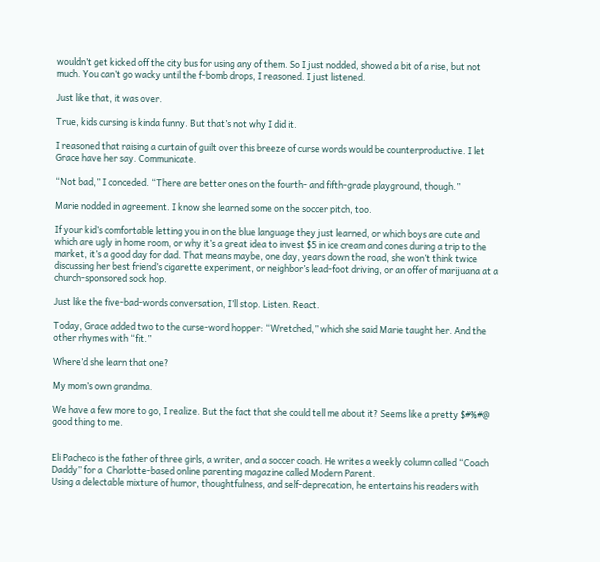wouldn’t get kicked off the city bus for using any of them. So I just nodded, showed a bit of a rise, but not much. You can’t go wacky until the f-bomb drops, I reasoned. I just listened.

Just like that, it was over.

True, kids cursing is kinda funny. But that’s not why I did it.

I reasoned that raising a curtain of guilt over this breeze of curse words would be counterproductive. I let Grace have her say. Communicate.

“Not bad,” I conceded. “There are better ones on the fourth- and fifth-grade playground, though.”

Marie nodded in agreement. I know she learned some on the soccer pitch, too.

If your kid’s comfortable letting you in on the blue language they just learned, or which boys are cute and which are ugly in home room, or why it’s a great idea to invest $5 in ice cream and cones during a trip to the market, it’s a good day for dad. That means maybe, one day, years down the road, she won’t think twice discussing her best friend’s cigarette experiment, or neighbor’s lead-foot driving, or an offer of marijuana at a church-sponsored sock hop.

Just like the five-bad-words conversation, I’ll stop. Listen. React.

Today, Grace added two to the curse-word hopper: “Wretched,” which she said Marie taught her. And the other rhymes with “fit.”

Where’d she learn that one?

My mom’s own grandma.

We have a few more to go, I realize. But the fact that she could tell me about it? Seems like a pretty $#%#@ good thing to me.


Eli Pacheco is the father of three girls, a writer, and a soccer coach. He writes a weekly column called “Coach Daddy” for a  Charlotte-based online parenting magazine called Modern Parent.
Using a delectable mixture of humor, thoughtfulness, and self-deprecation, he entertains his readers with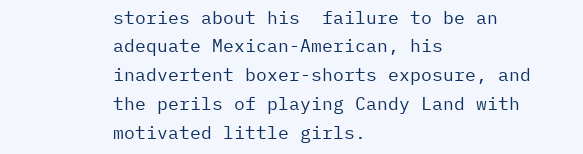stories about his  failure to be an adequate Mexican-American, his inadvertent boxer-shorts exposure, and the perils of playing Candy Land with motivated little girls.